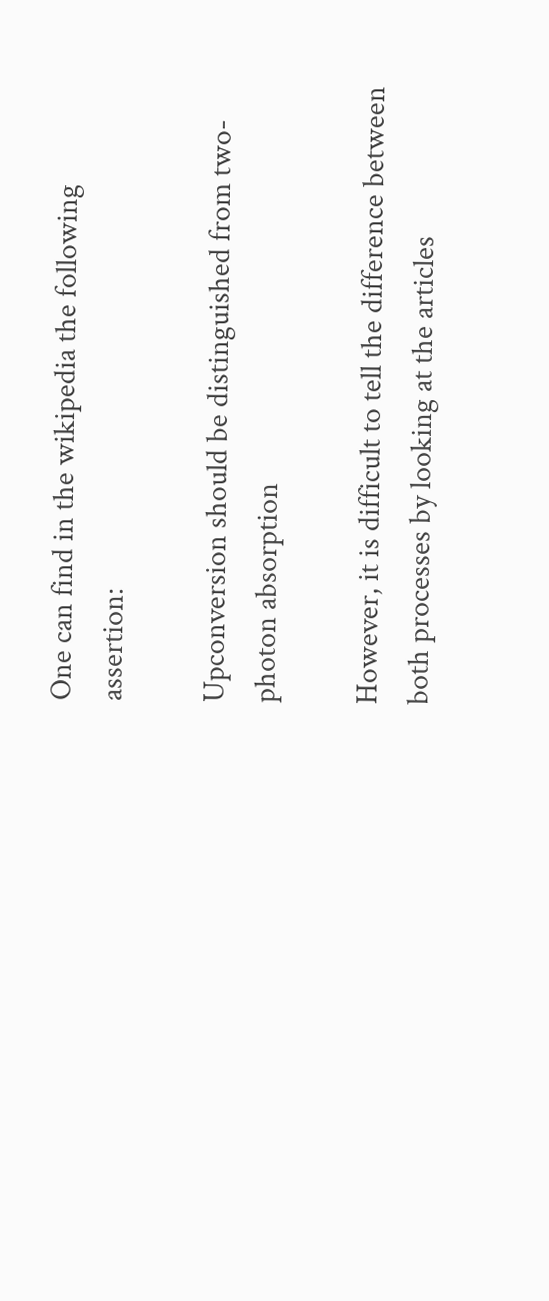One can find in the wikipedia the following assertion:

Upconversion should be distinguished from two-photon absorption

However, it is difficult to tell the difference between both processes by looking at the articles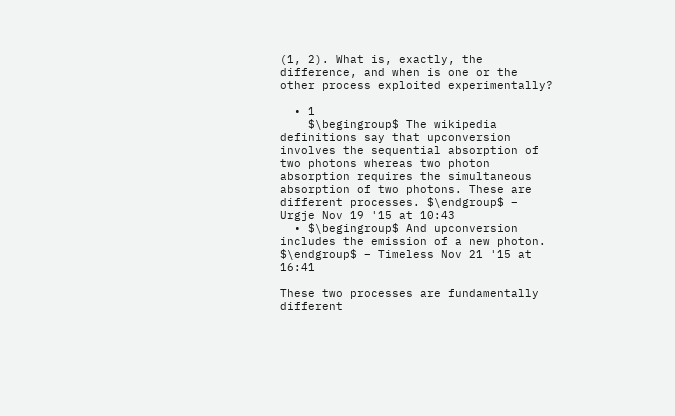(1, 2). What is, exactly, the difference, and when is one or the other process exploited experimentally?

  • 1
    $\begingroup$ The wikipedia definitions say that upconversion involves the sequential absorption of two photons whereas two photon absorption requires the simultaneous absorption of two photons. These are different processes. $\endgroup$ – Urgje Nov 19 '15 at 10:43
  • $\begingroup$ And upconversion includes the emission of a new photon. $\endgroup$ – Timeless Nov 21 '15 at 16:41

These two processes are fundamentally different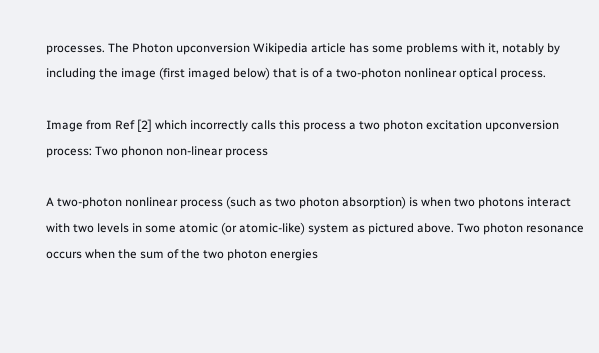processes. The Photon upconversion Wikipedia article has some problems with it, notably by including the image (first imaged below) that is of a two-photon nonlinear optical process.

Image from Ref [2] which incorrectly calls this process a two photon excitation upconversion process: Two phonon non-linear process

A two-photon nonlinear process (such as two photon absorption) is when two photons interact with two levels in some atomic (or atomic-like) system as pictured above. Two photon resonance occurs when the sum of the two photon energies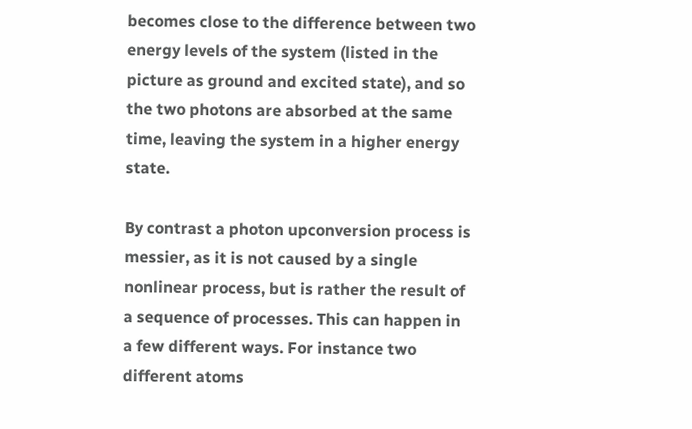becomes close to the difference between two energy levels of the system (listed in the picture as ground and excited state), and so the two photons are absorbed at the same time, leaving the system in a higher energy state.

By contrast a photon upconversion process is messier, as it is not caused by a single nonlinear process, but is rather the result of a sequence of processes. This can happen in a few different ways. For instance two different atoms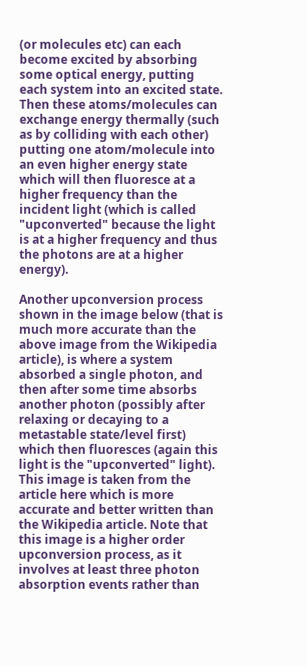(or molecules etc) can each become excited by absorbing some optical energy, putting each system into an excited state. Then these atoms/molecules can exchange energy thermally (such as by colliding with each other) putting one atom/molecule into an even higher energy state which will then fluoresce at a higher frequency than the incident light (which is called "upconverted" because the light is at a higher frequency and thus the photons are at a higher energy).

Another upconversion process shown in the image below (that is much more accurate than the above image from the Wikipedia article), is where a system absorbed a single photon, and then after some time absorbs another photon (possibly after relaxing or decaying to a metastable state/level first) which then fluoresces (again this light is the "upconverted" light). This image is taken from the article here which is more accurate and better written than the Wikipedia article. Note that this image is a higher order upconversion process, as it involves at least three photon absorption events rather than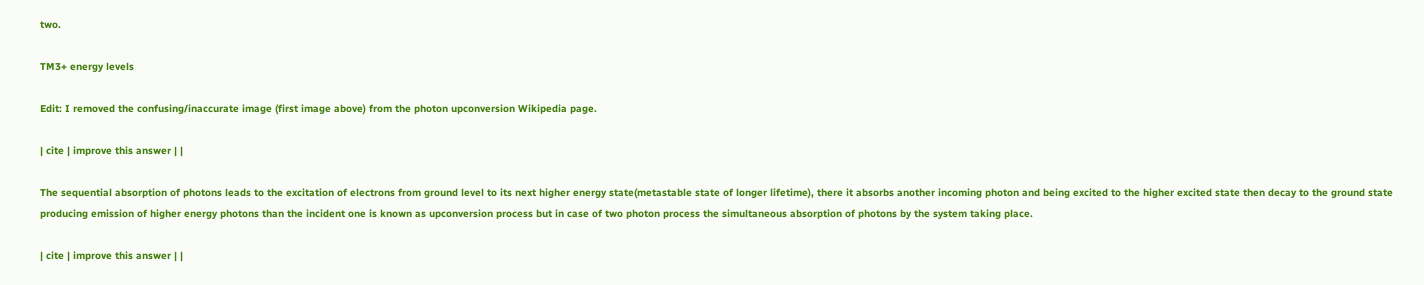two.

TM3+ energy levels

Edit: I removed the confusing/inaccurate image (first image above) from the photon upconversion Wikipedia page.

| cite | improve this answer | |

The sequential absorption of photons leads to the excitation of electrons from ground level to its next higher energy state(metastable state of longer lifetime), there it absorbs another incoming photon and being excited to the higher excited state then decay to the ground state producing emission of higher energy photons than the incident one is known as upconversion process but in case of two photon process the simultaneous absorption of photons by the system taking place.

| cite | improve this answer | |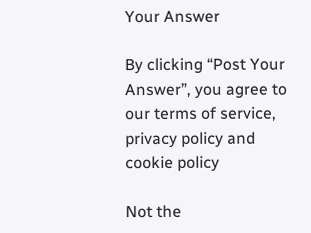Your Answer

By clicking “Post Your Answer”, you agree to our terms of service, privacy policy and cookie policy

Not the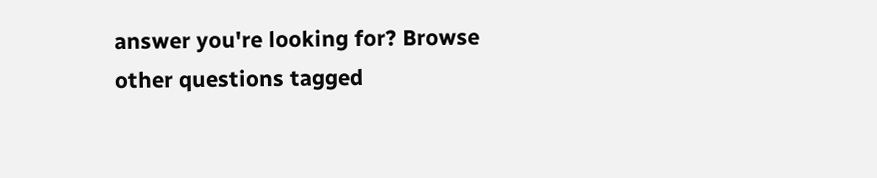answer you're looking for? Browse other questions tagged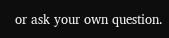or ask your own question.